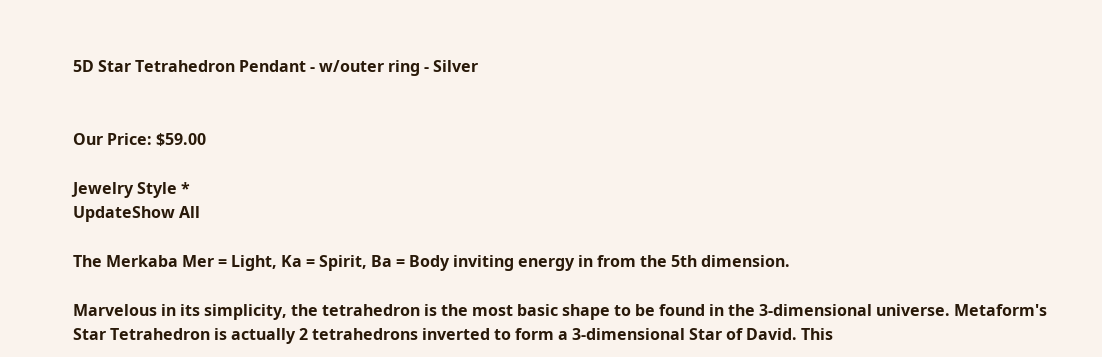5D Star Tetrahedron Pendant - w/outer ring - Silver


Our Price: $59.00

Jewelry Style *
UpdateShow All

The Merkaba Mer = Light, Ka = Spirit, Ba = Body inviting energy in from the 5th dimension.

Marvelous in its simplicity, the tetrahedron is the most basic shape to be found in the 3-dimensional universe. Metaform's Star Tetrahedron is actually 2 tetrahedrons inverted to form a 3-dimensional Star of David. This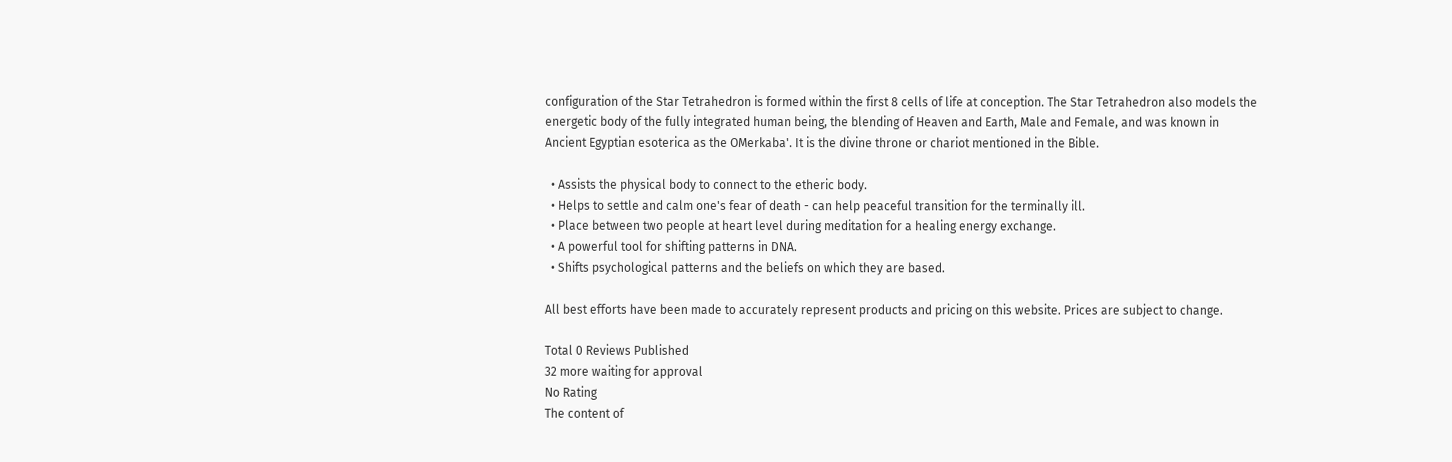configuration of the Star Tetrahedron is formed within the first 8 cells of life at conception. The Star Tetrahedron also models the energetic body of the fully integrated human being, the blending of Heaven and Earth, Male and Female, and was known in Ancient Egyptian esoterica as the OMerkaba'. It is the divine throne or chariot mentioned in the Bible.

  • Assists the physical body to connect to the etheric body.
  • Helps to settle and calm one's fear of death - can help peaceful transition for the terminally ill.
  • Place between two people at heart level during meditation for a healing energy exchange.
  • A powerful tool for shifting patterns in DNA.
  • Shifts psychological patterns and the beliefs on which they are based.

All best efforts have been made to accurately represent products and pricing on this website. Prices are subject to change.

Total 0 Reviews Published
32 more waiting for approval
No Rating
The content of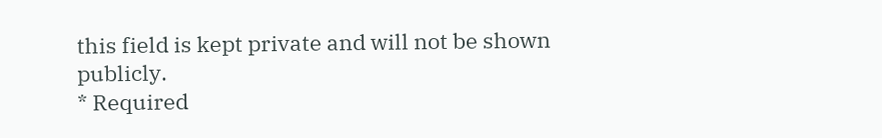this field is kept private and will not be shown publicly.
* Required